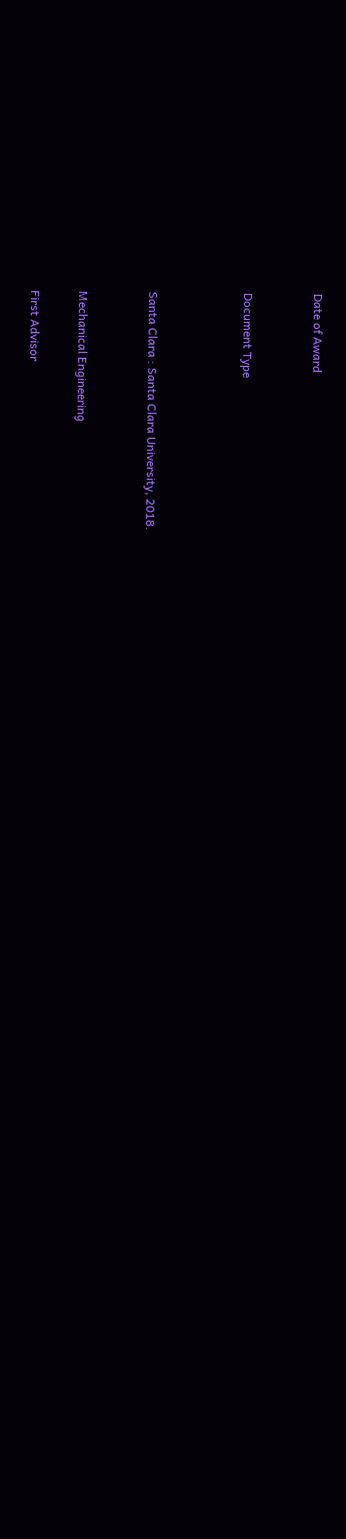Date of Award


Document Type



Santa Clara : Santa Clara University, 2018.


Mechanical Engineering

First Advisor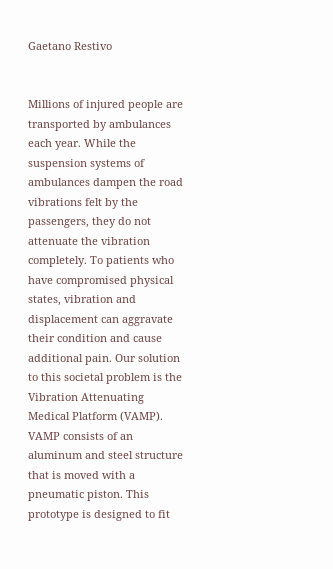Gaetano Restivo


Millions of injured people are transported by ambulances each year. While the suspension systems of ambulances dampen the road vibrations felt by the passengers, they do not attenuate the vibration completely. To patients who have compromised physical states, vibration and displacement can aggravate their condition and cause additional pain. Our solution to this societal problem is the Vibration Attenuating Medical Platform (VAMP). VAMP consists of an aluminum and steel structure that is moved with a pneumatic piston. This prototype is designed to fit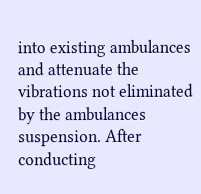into existing ambulances and attenuate the vibrations not eliminated by the ambulances suspension. After conducting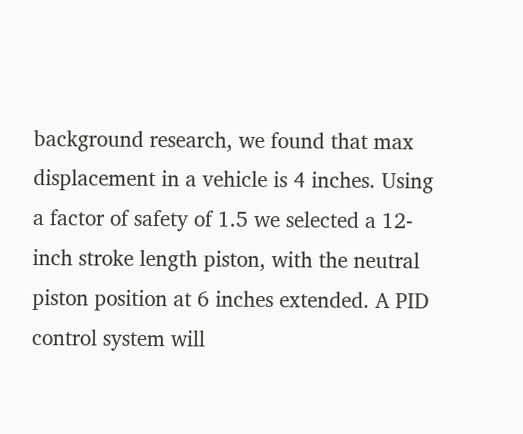background research, we found that max displacement in a vehicle is 4 inches. Using a factor of safety of 1.5 we selected a 12-inch stroke length piston, with the neutral piston position at 6 inches extended. A PID control system will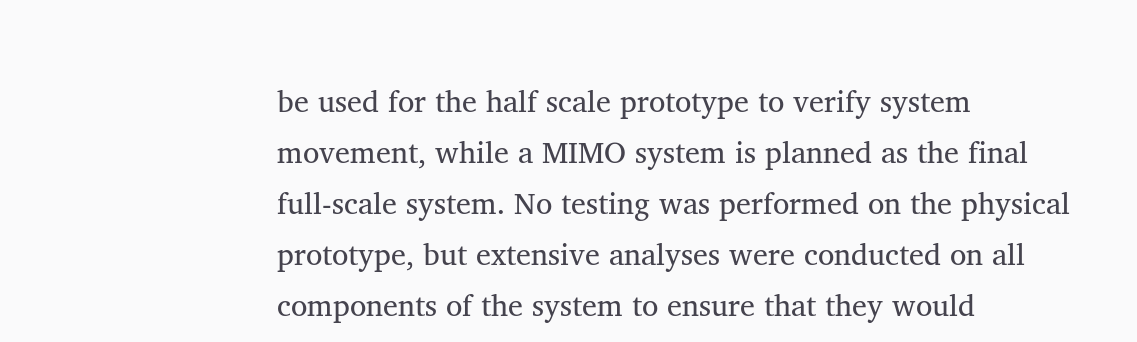be used for the half scale prototype to verify system movement, while a MIMO system is planned as the final full-scale system. No testing was performed on the physical prototype, but extensive analyses were conducted on all components of the system to ensure that they would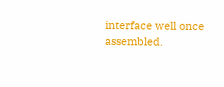interface well once assembled.